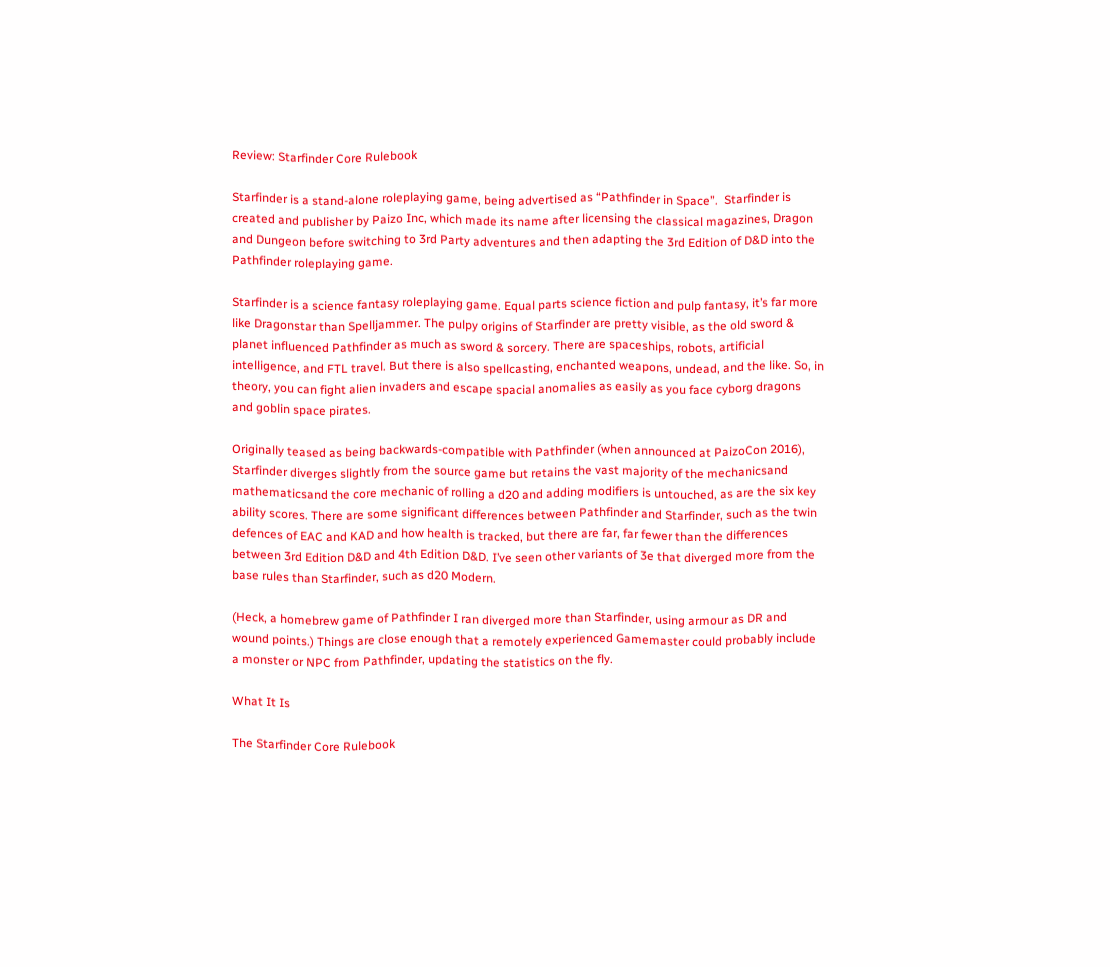Review: Starfinder Core Rulebook

Starfinder is a stand-alone roleplaying game, being advertised as “Pathfinder in Space”.  Starfinder is created and publisher by Paizo Inc, which made its name after licensing the classical magazines, Dragon and Dungeon before switching to 3rd Party adventures and then adapting the 3rd Edition of D&D into the Pathfinder roleplaying game.

Starfinder is a science fantasy roleplaying game. Equal parts science fiction and pulp fantasy, it’s far more like Dragonstar than Spelljammer. The pulpy origins of Starfinder are pretty visible, as the old sword & planet influenced Pathfinder as much as sword & sorcery. There are spaceships, robots, artificial intelligence, and FTL travel. But there is also spellcasting, enchanted weapons, undead, and the like. So, in theory, you can fight alien invaders and escape spacial anomalies as easily as you face cyborg dragons and goblin space pirates.

Originally teased as being backwards-compatible with Pathfinder (when announced at PaizoCon 2016), Starfinder diverges slightly from the source game but retains the vast majority of the mechanicsand mathematicsand the core mechanic of rolling a d20 and adding modifiers is untouched, as are the six key ability scores. There are some significant differences between Pathfinder and Starfinder, such as the twin defences of EAC and KAD and how health is tracked, but there are far, far fewer than the differences between 3rd Edition D&D and 4th Edition D&D. I’ve seen other variants of 3e that diverged more from the base rules than Starfinder, such as d20 Modern.

(Heck, a homebrew game of Pathfinder I ran diverged more than Starfinder, using armour as DR and wound points.) Things are close enough that a remotely experienced Gamemaster could probably include a monster or NPC from Pathfinder, updating the statistics on the fly.

What It Is

The Starfinder Core Rulebook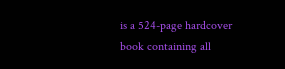is a 524-page hardcover book containing all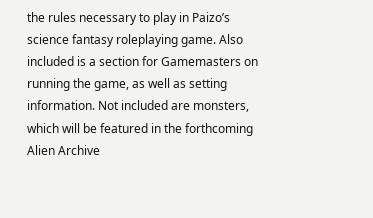the rules necessary to play in Paizo’s science fantasy roleplaying game. Also included is a section for Gamemasters on running the game, as well as setting information. Not included are monsters, which will be featured in the forthcoming Alien Archive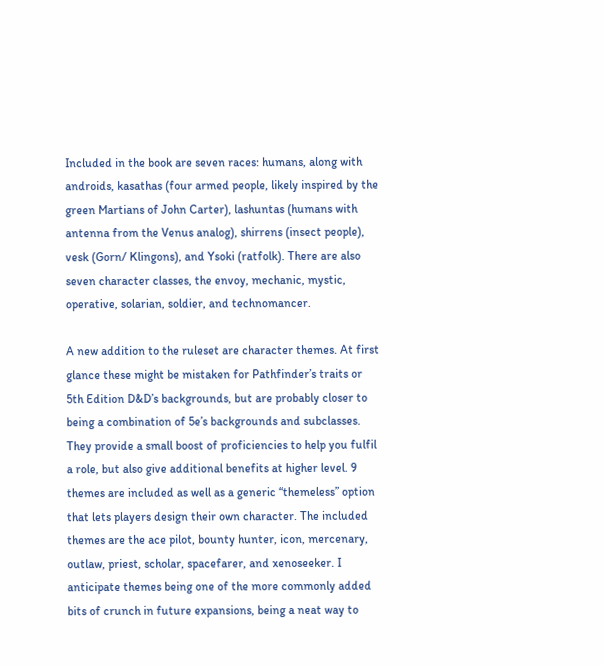Included in the book are seven races: humans, along with androids, kasathas (four armed people, likely inspired by the green Martians of John Carter), lashuntas (humans with antenna from the Venus analog), shirrens (insect people), vesk (Gorn/ Klingons), and Ysoki (ratfolk). There are also seven character classes, the envoy, mechanic, mystic, operative, solarian, soldier, and technomancer.

A new addition to the ruleset are character themes. At first glance these might be mistaken for Pathfinder’s traits or 5th Edition D&D’s backgrounds, but are probably closer to being a combination of 5e’s backgrounds and subclasses. They provide a small boost of proficiencies to help you fulfil a role, but also give additional benefits at higher level. 9 themes are included as well as a generic “themeless” option that lets players design their own character. The included themes are the ace pilot, bounty hunter, icon, mercenary, outlaw, priest, scholar, spacefarer, and xenoseeker. I anticipate themes being one of the more commonly added bits of crunch in future expansions, being a neat way to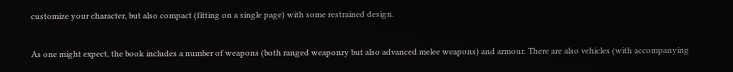customize your character, but also compact (fitting on a single page) with some restrained design.

As one might expect, the book includes a number of weapons (both ranged weaponry but also advanced melee weapons) and armour. There are also vehicles (with accompanying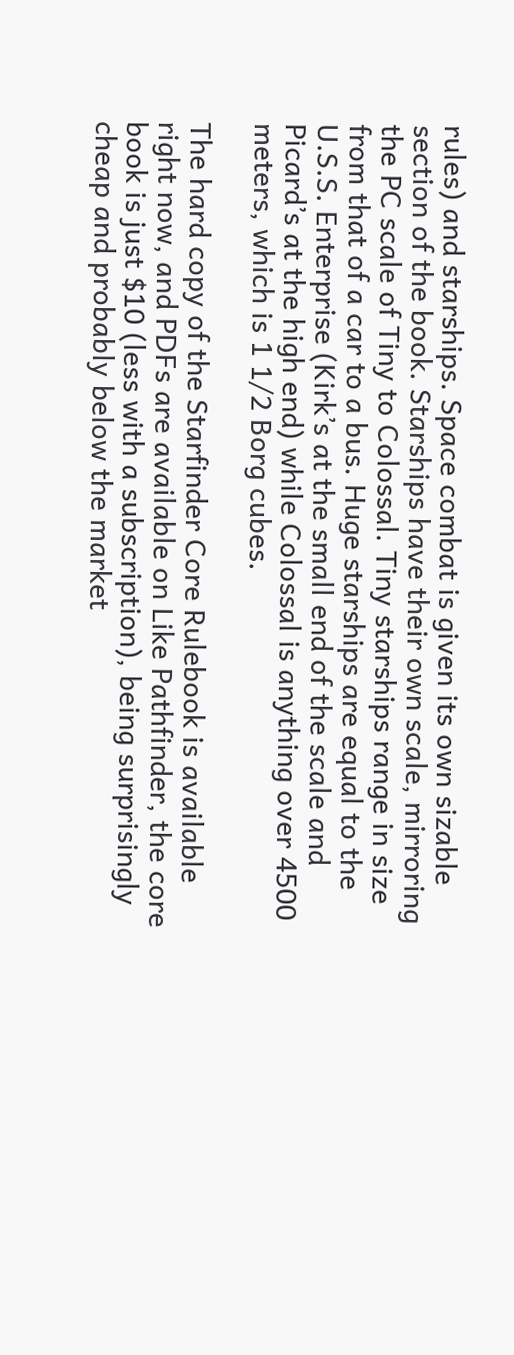rules) and starships. Space combat is given its own sizable section of the book. Starships have their own scale, mirroring the PC scale of Tiny to Colossal. Tiny starships range in size from that of a car to a bus. Huge starships are equal to the U.S.S. Enterprise (Kirk’s at the small end of the scale and Picard’s at the high end) while Colossal is anything over 4500 meters, which is 1 1/2 Borg cubes.

The hard copy of the Starfinder Core Rulebook is available right now, and PDFs are available on Like Pathfinder, the core book is just $10 (less with a subscription), being surprisingly cheap and probably below the market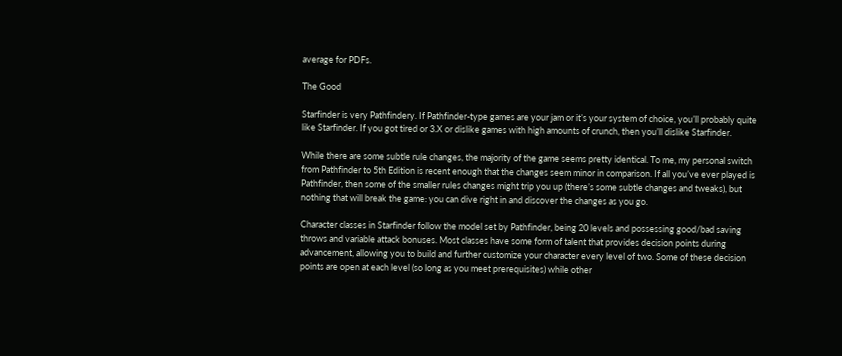average for PDFs.

The Good

Starfinder is very Pathfindery. If Pathfinder-type games are your jam or it’s your system of choice, you’ll probably quite like Starfinder. If you got tired or 3.X or dislike games with high amounts of crunch, then you’ll dislike Starfinder.

While there are some subtle rule changes, the majority of the game seems pretty identical. To me, my personal switch from Pathfinder to 5th Edition is recent enough that the changes seem minor in comparison. If all you’ve ever played is Pathfinder, then some of the smaller rules changes might trip you up (there’s some subtle changes and tweaks), but nothing that will break the game: you can dive right in and discover the changes as you go.

Character classes in Starfinder follow the model set by Pathfinder, being 20 levels and possessing good/bad saving throws and variable attack bonuses. Most classes have some form of talent that provides decision points during advancement, allowing you to build and further customize your character every level of two. Some of these decision points are open at each level (so long as you meet prerequisites) while other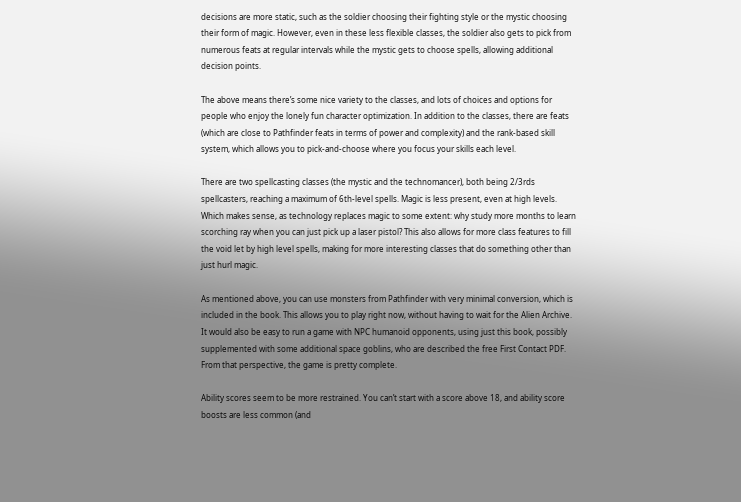decisions are more static, such as the soldier choosing their fighting style or the mystic choosing their form of magic. However, even in these less flexible classes, the soldier also gets to pick from numerous feats at regular intervals while the mystic gets to choose spells, allowing additional decision points.

The above means there’s some nice variety to the classes, and lots of choices and options for people who enjoy the lonely fun character optimization. In addition to the classes, there are feats (which are close to Pathfinder feats in terms of power and complexity) and the rank-based skill system, which allows you to pick-and-choose where you focus your skills each level.

There are two spellcasting classes (the mystic and the technomancer), both being 2/3rds spellcasters, reaching a maximum of 6th-level spells. Magic is less present, even at high levels. Which makes sense, as technology replaces magic to some extent: why study more months to learn scorching ray when you can just pick up a laser pistol? This also allows for more class features to fill the void let by high level spells, making for more interesting classes that do something other than just hurl magic.

As mentioned above, you can use monsters from Pathfinder with very minimal conversion, which is included in the book. This allows you to play right now, without having to wait for the Alien Archive. It would also be easy to run a game with NPC humanoid opponents, using just this book, possibly supplemented with some additional space goblins, who are described the free First Contact PDF. From that perspective, the game is pretty complete.

Ability scores seem to be more restrained. You can’t start with a score above 18, and ability score boosts are less common (and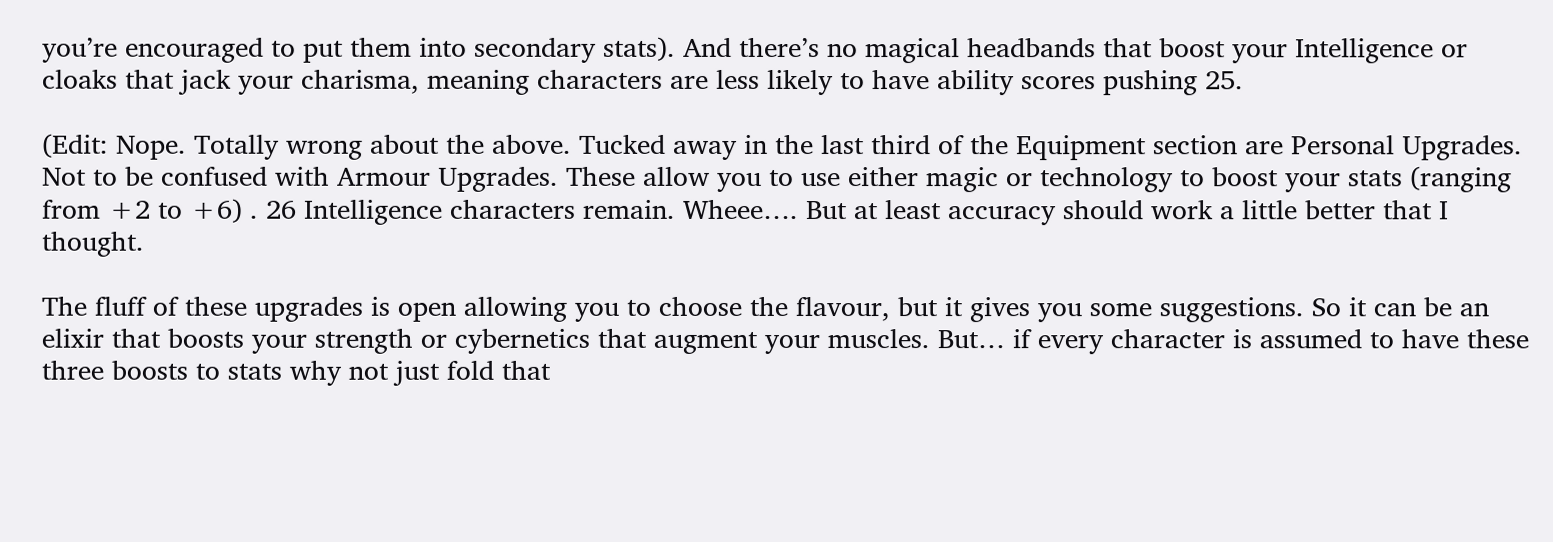you’re encouraged to put them into secondary stats). And there’s no magical headbands that boost your Intelligence or cloaks that jack your charisma, meaning characters are less likely to have ability scores pushing 25.

(Edit: Nope. Totally wrong about the above. Tucked away in the last third of the Equipment section are Personal Upgrades. Not to be confused with Armour Upgrades. These allow you to use either magic or technology to boost your stats (ranging from +2 to +6) . 26 Intelligence characters remain. Wheee…. But at least accuracy should work a little better that I thought.

The fluff of these upgrades is open allowing you to choose the flavour, but it gives you some suggestions. So it can be an elixir that boosts your strength or cybernetics that augment your muscles. But… if every character is assumed to have these three boosts to stats why not just fold that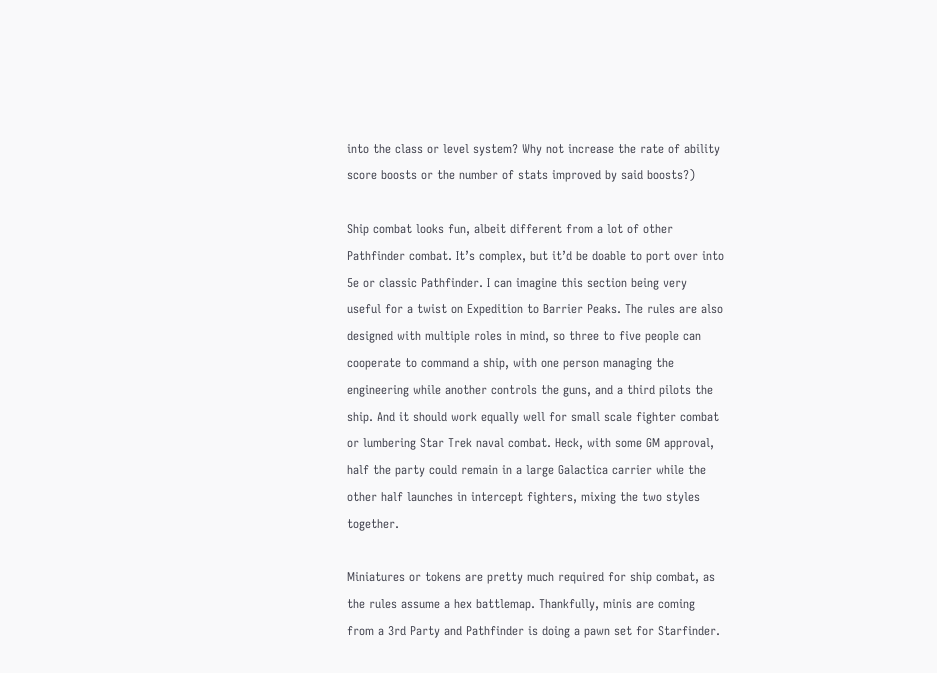into the class or level system? Why not increase the rate of ability score boosts or the number of stats improved by said boosts?)

Ship combat looks fun, albeit different from a lot of other Pathfinder combat. It’s complex, but it’d be doable to port over into 5e or classic Pathfinder. I can imagine this section being very useful for a twist on Expedition to Barrier Peaks. The rules are also designed with multiple roles in mind, so three to five people can cooperate to command a ship, with one person managing the engineering while another controls the guns, and a third pilots the ship. And it should work equally well for small scale fighter combat or lumbering Star Trek naval combat. Heck, with some GM approval, half the party could remain in a large Galactica carrier while the other half launches in intercept fighters, mixing the two styles together.

Miniatures or tokens are pretty much required for ship combat, as the rules assume a hex battlemap. Thankfully, minis are coming from a 3rd Party and Pathfinder is doing a pawn set for Starfinder.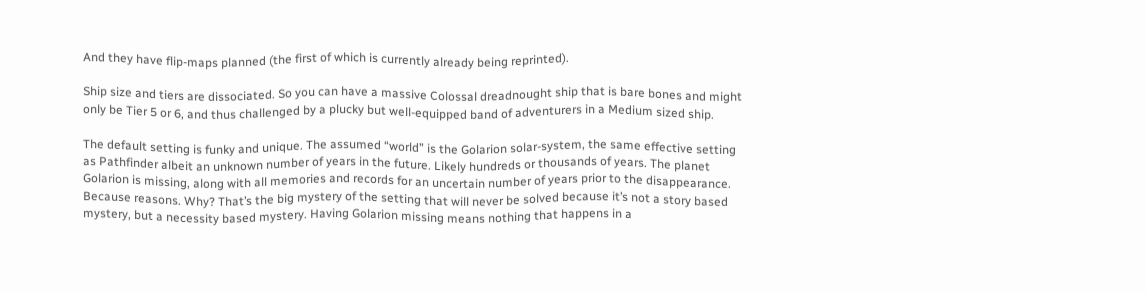And they have flip-maps planned (the first of which is currently already being reprinted).

Ship size and tiers are dissociated. So you can have a massive Colossal dreadnought ship that is bare bones and might only be Tier 5 or 6, and thus challenged by a plucky but well-equipped band of adventurers in a Medium sized ship.

The default setting is funky and unique. The assumed “world” is the Golarion solar-system, the same effective setting as Pathfinder albeit an unknown number of years in the future. Likely hundreds or thousands of years. The planet Golarion is missing, along with all memories and records for an uncertain number of years prior to the disappearance. Because reasons. Why? That’s the big mystery of the setting that will never be solved because it’s not a story based mystery, but a necessity based mystery. Having Golarion missing means nothing that happens in a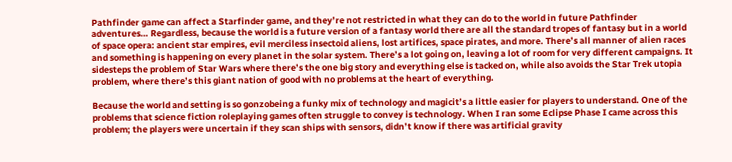Pathfinder game can affect a Starfinder game, and they’re not restricted in what they can do to the world in future Pathfinder adventures… Regardless, because the world is a future version of a fantasy world there are all the standard tropes of fantasy but in a world of space opera: ancient star empires, evil merciless insectoid aliens, lost artifices, space pirates, and more. There’s all manner of alien races and something is happening on every planet in the solar system. There’s a lot going on, leaving a lot of room for very different campaigns. It sidesteps the problem of Star Wars where there’s the one big story and everything else is tacked on, while also avoids the Star Trek utopia problem, where there’s this giant nation of good with no problems at the heart of everything.

Because the world and setting is so gonzobeing a funky mix of technology and magicit’s a little easier for players to understand. One of the problems that science fiction roleplaying games often struggle to convey is technology. When I ran some Eclipse Phase I came across this problem; the players were uncertain if they scan ships with sensors, didn’t know if there was artificial gravity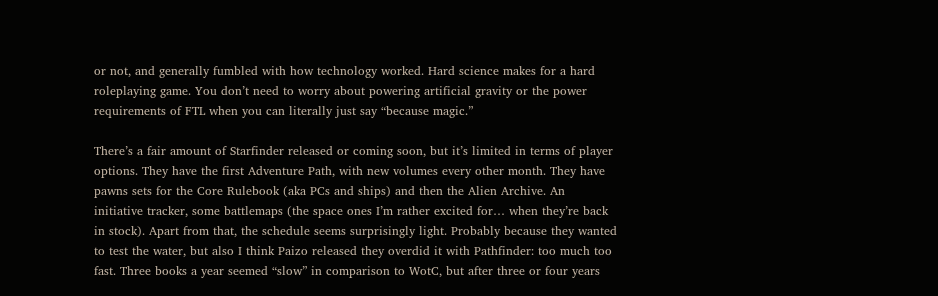or not, and generally fumbled with how technology worked. Hard science makes for a hard roleplaying game. You don’t need to worry about powering artificial gravity or the power requirements of FTL when you can literally just say “because magic.”

There’s a fair amount of Starfinder released or coming soon, but it’s limited in terms of player options. They have the first Adventure Path, with new volumes every other month. They have pawns sets for the Core Rulebook (aka PCs and ships) and then the Alien Archive. An initiative tracker, some battlemaps (the space ones I’m rather excited for… when they’re back in stock). Apart from that, the schedule seems surprisingly light. Probably because they wanted to test the water, but also I think Paizo released they overdid it with Pathfinder: too much too fast. Three books a year seemed “slow” in comparison to WotC, but after three or four years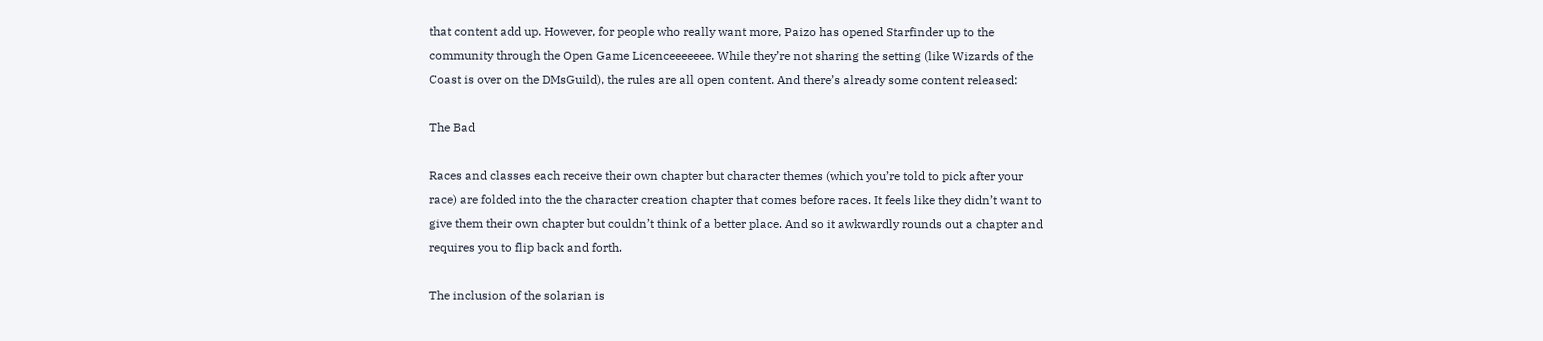that content add up. However, for people who really want more, Paizo has opened Starfinder up to the community through the Open Game Licenceeeeeee. While they’re not sharing the setting (like Wizards of the Coast is over on the DMsGuild), the rules are all open content. And there’s already some content released:

The Bad

Races and classes each receive their own chapter but character themes (which you’re told to pick after your race) are folded into the the character creation chapter that comes before races. It feels like they didn’t want to give them their own chapter but couldn’t think of a better place. And so it awkwardly rounds out a chapter and requires you to flip back and forth.

The inclusion of the solarian is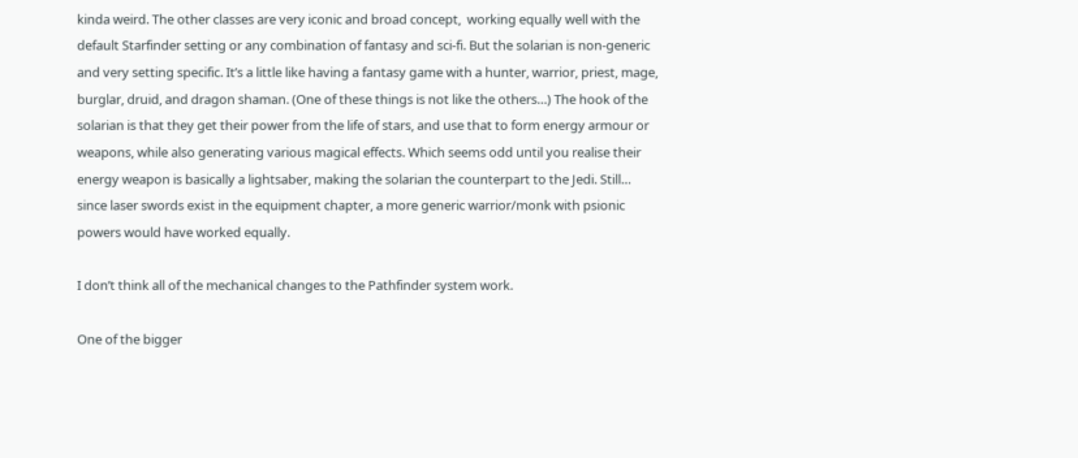kinda weird. The other classes are very iconic and broad concept,  working equally well with the default Starfinder setting or any combination of fantasy and sci-fi. But the solarian is non-generic and very setting specific. It’s a little like having a fantasy game with a hunter, warrior, priest, mage, burglar, druid, and dragon shaman. (One of these things is not like the others…) The hook of the solarian is that they get their power from the life of stars, and use that to form energy armour or weapons, while also generating various magical effects. Which seems odd until you realise their energy weapon is basically a lightsaber, making the solarian the counterpart to the Jedi. Still… since laser swords exist in the equipment chapter, a more generic warrior/monk with psionic powers would have worked equally.

I don’t think all of the mechanical changes to the Pathfinder system work.

One of the bigger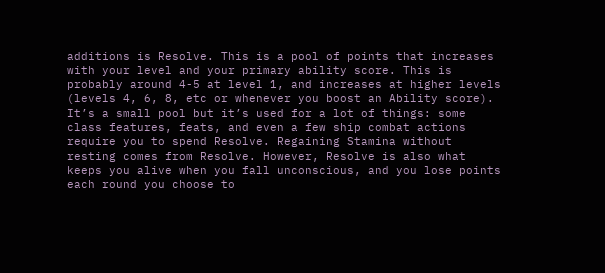additions is Resolve. This is a pool of points that increases with your level and your primary ability score. This is probably around 4-5 at level 1, and increases at higher levels (levels 4, 6, 8, etc or whenever you boost an Ability score). It’s a small pool but it’s used for a lot of things: some class features, feats, and even a few ship combat actions require you to spend Resolve. Regaining Stamina without resting comes from Resolve. However, Resolve is also what keeps you alive when you fall unconscious, and you lose points each round you choose to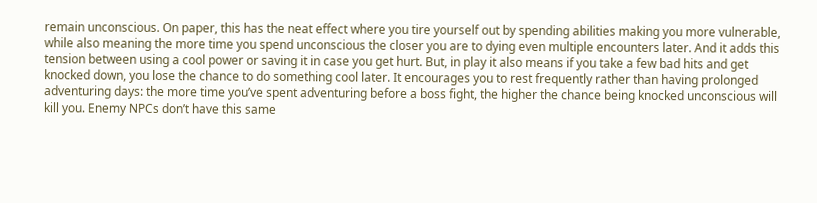remain unconscious. On paper, this has the neat effect where you tire yourself out by spending abilities making you more vulnerable, while also meaning the more time you spend unconscious the closer you are to dying even multiple encounters later. And it adds this tension between using a cool power or saving it in case you get hurt. But, in play it also means if you take a few bad hits and get knocked down, you lose the chance to do something cool later. It encourages you to rest frequently rather than having prolonged adventuring days: the more time you’ve spent adventuring before a boss fight, the higher the chance being knocked unconscious will kill you. Enemy NPCs don’t have this same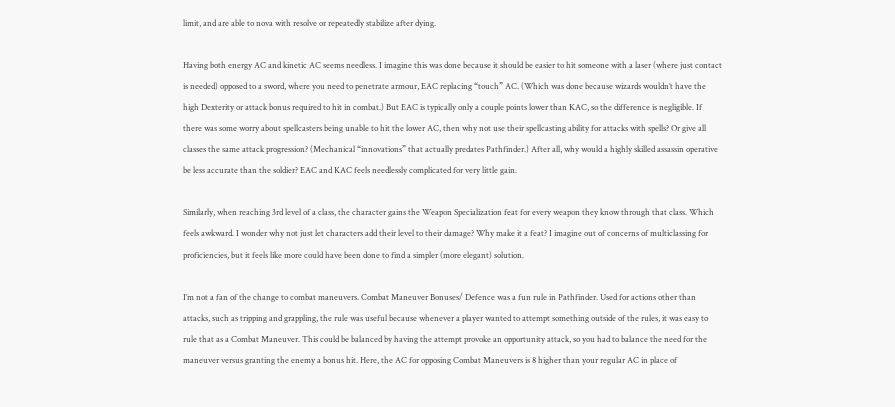limit, and are able to nova with resolve or repeatedly stabilize after dying.

Having both energy AC and kinetic AC seems needless. I imagine this was done because it should be easier to hit someone with a laser (where just contact is needed) opposed to a sword, where you need to penetrate armour, EAC replacing “touch” AC. (Which was done because wizards wouldn’t have the high Dexterity or attack bonus required to hit in combat.) But EAC is typically only a couple points lower than KAC, so the difference is negligible. If there was some worry about spellcasters being unable to hit the lower AC, then why not use their spellcasting ability for attacks with spells? Or give all classes the same attack progression? (Mechanical “innovations” that actually predates Pathfinder.) After all, why would a highly skilled assassin operative be less accurate than the soldier? EAC and KAC feels needlessly complicated for very little gain.

Similarly, when reaching 3rd level of a class, the character gains the Weapon Specialization feat for every weapon they know through that class. Which feels awkward. I wonder why not just let characters add their level to their damage? Why make it a feat? I imagine out of concerns of multiclassing for proficiencies, but it feels like more could have been done to find a simpler (more elegant) solution.

I’m not a fan of the change to combat maneuvers. Combat Maneuver Bonuses/ Defence was a fun rule in Pathfinder. Used for actions other than attacks, such as tripping and grappling, the rule was useful because whenever a player wanted to attempt something outside of the rules, it was easy to rule that as a Combat Maneuver. This could be balanced by having the attempt provoke an opportunity attack, so you had to balance the need for the maneuver versus granting the enemy a bonus hit. Here, the AC for opposing Combat Maneuvers is 8 higher than your regular AC in place of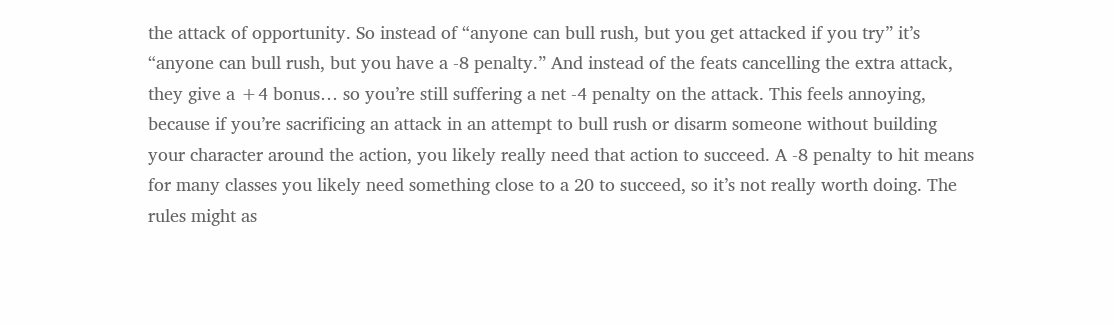the attack of opportunity. So instead of “anyone can bull rush, but you get attacked if you try” it’s “anyone can bull rush, but you have a -8 penalty.” And instead of the feats cancelling the extra attack, they give a +4 bonus… so you’re still suffering a net -4 penalty on the attack. This feels annoying, because if you’re sacrificing an attack in an attempt to bull rush or disarm someone without building your character around the action, you likely really need that action to succeed. A -8 penalty to hit means for many classes you likely need something close to a 20 to succeed, so it’s not really worth doing. The rules might as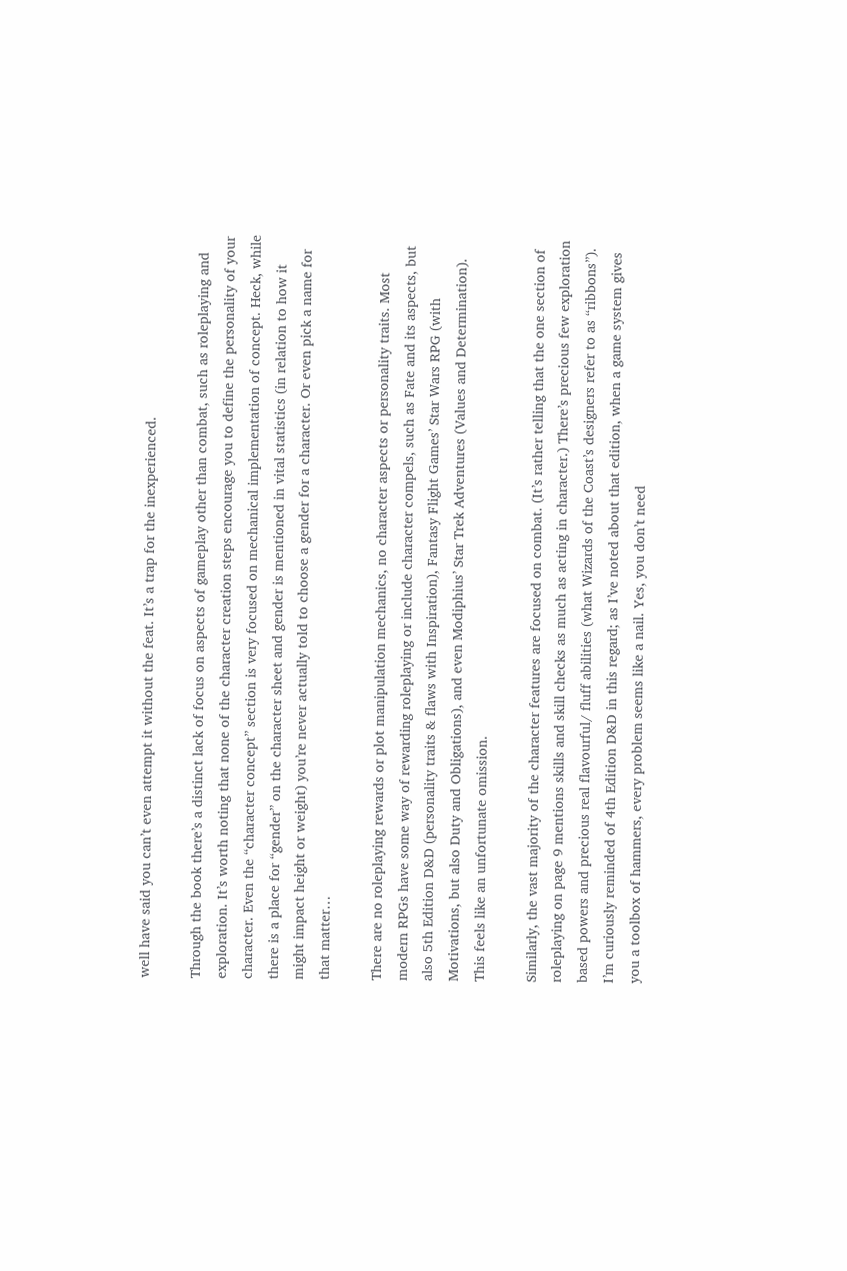well have said you can’t even attempt it without the feat. It’s a trap for the inexperienced.

Through the book there’s a distinct lack of focus on aspects of gameplay other than combat, such as roleplaying and exploration. It’s worth noting that none of the character creation steps encourage you to define the personality of your character. Even the “character concept” section is very focused on mechanical implementation of concept. Heck, while there is a place for “gender” on the character sheet and gender is mentioned in vital statistics (in relation to how it might impact height or weight) you’re never actually told to choose a gender for a character. Or even pick a name for that matter…

There are no roleplaying rewards or plot manipulation mechanics, no character aspects or personality traits. Most modern RPGs have some way of rewarding roleplaying or include character compels, such as Fate and its aspects, but also 5th Edition D&D (personality traits & flaws with Inspiration), Fantasy Flight Games’ Star Wars RPG (with Motivations, but also Duty and Obligations), and even Modiphius’ Star Trek Adventures (Values and Determination). This feels like an unfortunate omission.

Similarly, the vast majority of the character features are focused on combat. (It’s rather telling that the one section of roleplaying on page 9 mentions skills and skill checks as much as acting in character.) There’s precious few exploration based powers and precious real flavourful/ fluff abilities (what Wizards of the Coast’s designers refer to as “ribbons”). I’m curiously reminded of 4th Edition D&D in this regard; as I’ve noted about that edition, when a game system gives you a toolbox of hammers, every problem seems like a nail. Yes, you don’t need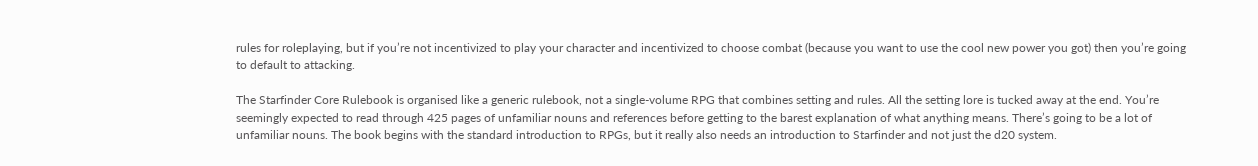rules for roleplaying, but if you’re not incentivized to play your character and incentivized to choose combat (because you want to use the cool new power you got) then you’re going to default to attacking.

The Starfinder Core Rulebook is organised like a generic rulebook, not a single-volume RPG that combines setting and rules. All the setting lore is tucked away at the end. You’re seemingly expected to read through 425 pages of unfamiliar nouns and references before getting to the barest explanation of what anything means. There’s going to be a lot of unfamiliar nouns. The book begins with the standard introduction to RPGs, but it really also needs an introduction to Starfinder and not just the d20 system.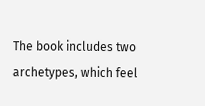The book includes two archetypes, which feel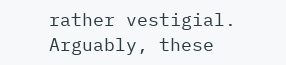rather vestigial. Arguably, these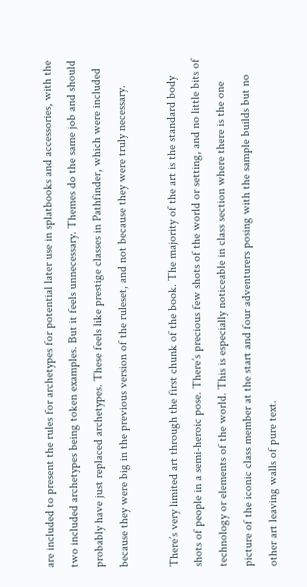are included to present the rules for archetypes for potential later use in splatbooks and accessories, with the two included archetypes being token examples. But it feels unnecessary. Themes do the same job and should probably have just replaced archetypes. These feels like prestige classes in Pathfinder, which were included because they were big in the previous version of the ruleset, and not because they were truly necessary.

There’s very limited art through the first chunk of the book. The majority of the art is the standard body shots of people in a semi-heroic pose. There’s precious few shots of the world or setting, and no little bits of technology or elements of the world. This is especially noticeable in class section where there is the one picture of the iconic class member at the start and four adventurers posing with the sample builds but no other art leaving walls of pure text.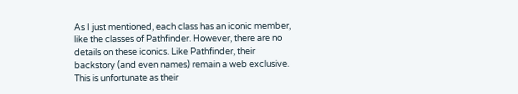As I just mentioned, each class has an iconic member, like the classes of Pathfinder. However, there are no details on these iconics. Like Pathfinder, their backstory (and even names) remain a web exclusive. This is unfortunate as their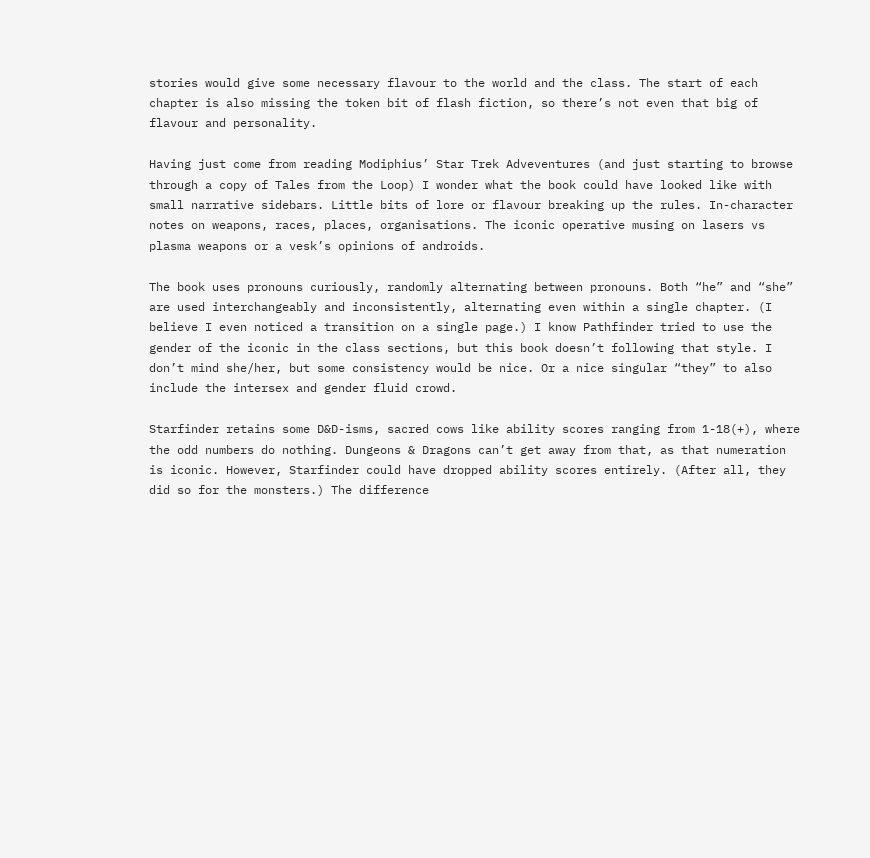stories would give some necessary flavour to the world and the class. The start of each chapter is also missing the token bit of flash fiction, so there’s not even that big of flavour and personality.

Having just come from reading Modiphius’ Star Trek Adveventures (and just starting to browse through a copy of Tales from the Loop) I wonder what the book could have looked like with small narrative sidebars. Little bits of lore or flavour breaking up the rules. In-character notes on weapons, races, places, organisations. The iconic operative musing on lasers vs plasma weapons or a vesk’s opinions of androids.

The book uses pronouns curiously, randomly alternating between pronouns. Both “he” and “she” are used interchangeably and inconsistently, alternating even within a single chapter. (I believe I even noticed a transition on a single page.) I know Pathfinder tried to use the gender of the iconic in the class sections, but this book doesn’t following that style. I don’t mind she/her, but some consistency would be nice. Or a nice singular “they” to also include the intersex and gender fluid crowd.

Starfinder retains some D&D-isms, sacred cows like ability scores ranging from 1-18(+), where the odd numbers do nothing. Dungeons & Dragons can’t get away from that, as that numeration is iconic. However, Starfinder could have dropped ability scores entirely. (After all, they did so for the monsters.) The difference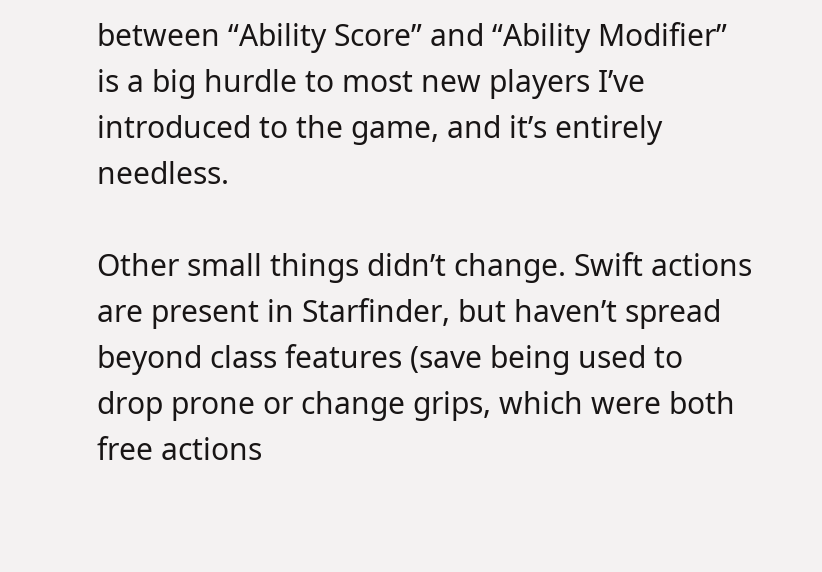between “Ability Score” and “Ability Modifier” is a big hurdle to most new players I’ve introduced to the game, and it’s entirely needless.

Other small things didn’t change. Swift actions are present in Starfinder, but haven’t spread beyond class features (save being used to drop prone or change grips, which were both free actions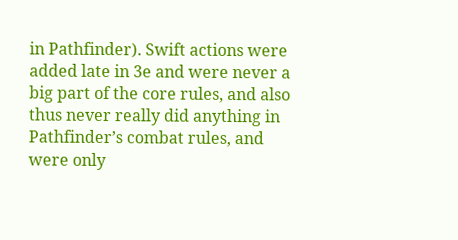in Pathfinder). Swift actions were added late in 3e and were never a big part of the core rules, and also thus never really did anything in Pathfinder’s combat rules, and were only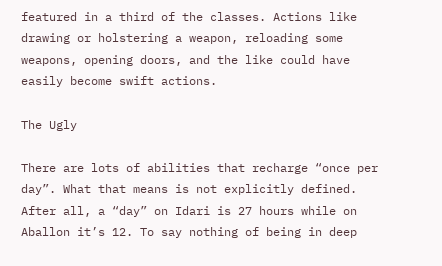featured in a third of the classes. Actions like drawing or holstering a weapon, reloading some weapons, opening doors, and the like could have easily become swift actions.

The Ugly

There are lots of abilities that recharge “once per day”. What that means is not explicitly defined. After all, a “day” on Idari is 27 hours while on Aballon it’s 12. To say nothing of being in deep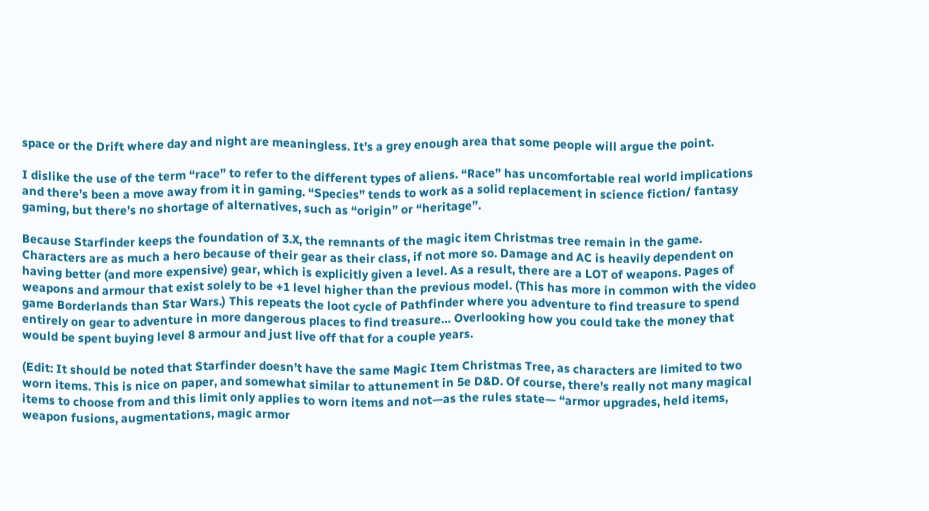space or the Drift where day and night are meaningless. It’s a grey enough area that some people will argue the point.

I dislike the use of the term “race” to refer to the different types of aliens. “Race” has uncomfortable real world implications and there’s been a move away from it in gaming. “Species” tends to work as a solid replacement in science fiction/ fantasy gaming, but there’s no shortage of alternatives, such as “origin” or “heritage”.

Because Starfinder keeps the foundation of 3.X, the remnants of the magic item Christmas tree remain in the game. Characters are as much a hero because of their gear as their class, if not more so. Damage and AC is heavily dependent on having better (and more expensive) gear, which is explicitly given a level. As a result, there are a LOT of weapons. Pages of weapons and armour that exist solely to be +1 level higher than the previous model. (This has more in common with the video game Borderlands than Star Wars.) This repeats the loot cycle of Pathfinder where you adventure to find treasure to spend entirely on gear to adventure in more dangerous places to find treasure… Overlooking how you could take the money that would be spent buying level 8 armour and just live off that for a couple years.

(Edit: It should be noted that Starfinder doesn’t have the same Magic Item Christmas Tree, as characters are limited to two worn items. This is nice on paper, and somewhat similar to attunement in 5e D&D. Of course, there’s really not many magical items to choose from and this limit only applies to worn items and not—as the rules state— “armor upgrades, held items, weapon fusions, augmentations, magic armor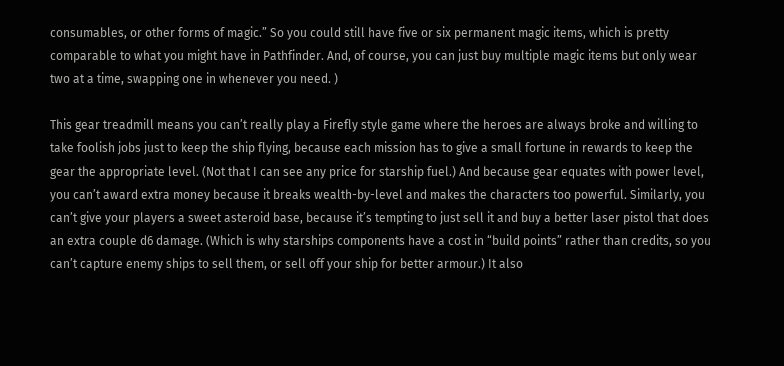consumables, or other forms of magic.” So you could still have five or six permanent magic items, which is pretty comparable to what you might have in Pathfinder. And, of course, you can just buy multiple magic items but only wear two at a time, swapping one in whenever you need. )

This gear treadmill means you can’t really play a Firefly style game where the heroes are always broke and willing to take foolish jobs just to keep the ship flying, because each mission has to give a small fortune in rewards to keep the gear the appropriate level. (Not that I can see any price for starship fuel.) And because gear equates with power level, you can’t award extra money because it breaks wealth-by-level and makes the characters too powerful. Similarly, you can’t give your players a sweet asteroid base, because it’s tempting to just sell it and buy a better laser pistol that does an extra couple d6 damage. (Which is why starships components have a cost in “build points” rather than credits, so you can’t capture enemy ships to sell them, or sell off your ship for better armour.) It also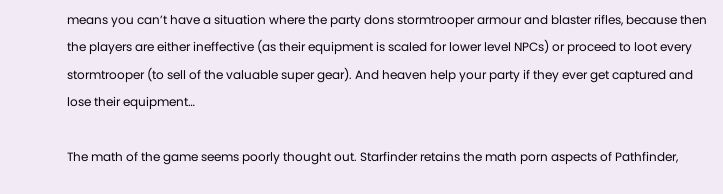means you can’t have a situation where the party dons stormtrooper armour and blaster rifles, because then the players are either ineffective (as their equipment is scaled for lower level NPCs) or proceed to loot every stormtrooper (to sell of the valuable super gear). And heaven help your party if they ever get captured and lose their equipment…

The math of the game seems poorly thought out. Starfinder retains the math porn aspects of Pathfinder,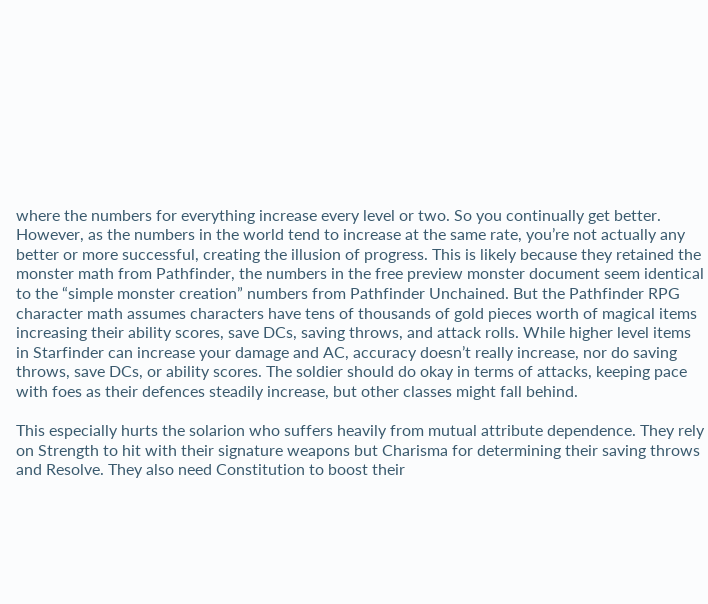where the numbers for everything increase every level or two. So you continually get better. However, as the numbers in the world tend to increase at the same rate, you’re not actually any better or more successful, creating the illusion of progress. This is likely because they retained the monster math from Pathfinder, the numbers in the free preview monster document seem identical to the “simple monster creation” numbers from Pathfinder Unchained. But the Pathfinder RPG character math assumes characters have tens of thousands of gold pieces worth of magical items increasing their ability scores, save DCs, saving throws, and attack rolls. While higher level items in Starfinder can increase your damage and AC, accuracy doesn’t really increase, nor do saving throws, save DCs, or ability scores. The soldier should do okay in terms of attacks, keeping pace with foes as their defences steadily increase, but other classes might fall behind.

This especially hurts the solarion who suffers heavily from mutual attribute dependence. They rely on Strength to hit with their signature weapons but Charisma for determining their saving throws and Resolve. They also need Constitution to boost their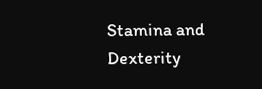Stamina and Dexterity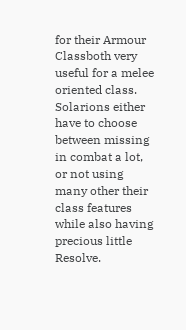for their Armour Classboth very useful for a melee oriented class. Solarions either have to choose between missing in combat a lot, or not using many other their class features while also having precious little Resolve.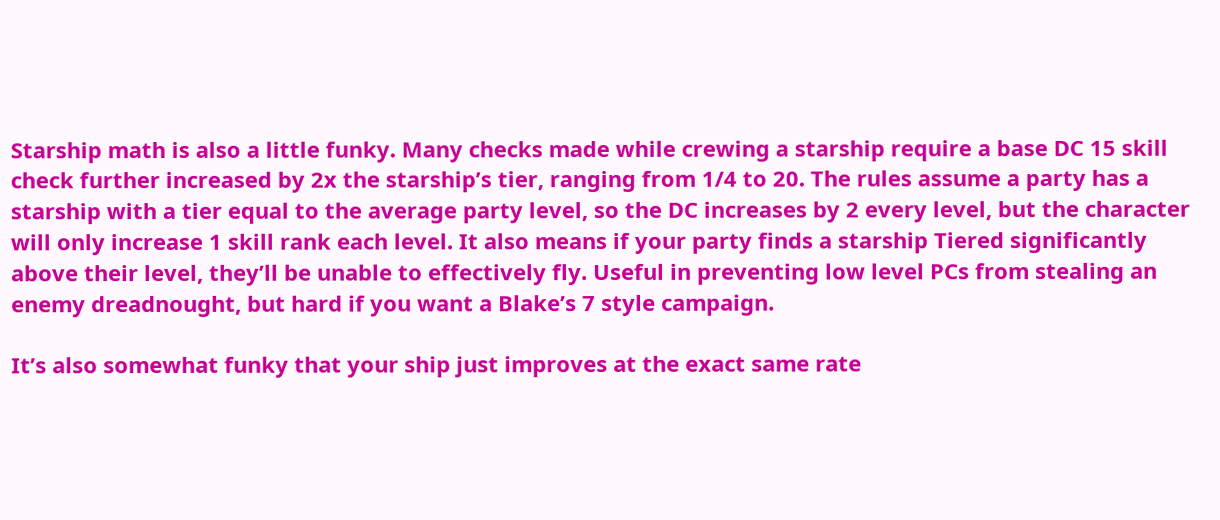Starship math is also a little funky. Many checks made while crewing a starship require a base DC 15 skill check further increased by 2x the starship’s tier, ranging from 1/4 to 20. The rules assume a party has a starship with a tier equal to the average party level, so the DC increases by 2 every level, but the character will only increase 1 skill rank each level. It also means if your party finds a starship Tiered significantly above their level, they’ll be unable to effectively fly. Useful in preventing low level PCs from stealing an enemy dreadnought, but hard if you want a Blake’s 7 style campaign.

It’s also somewhat funky that your ship just improves at the exact same rate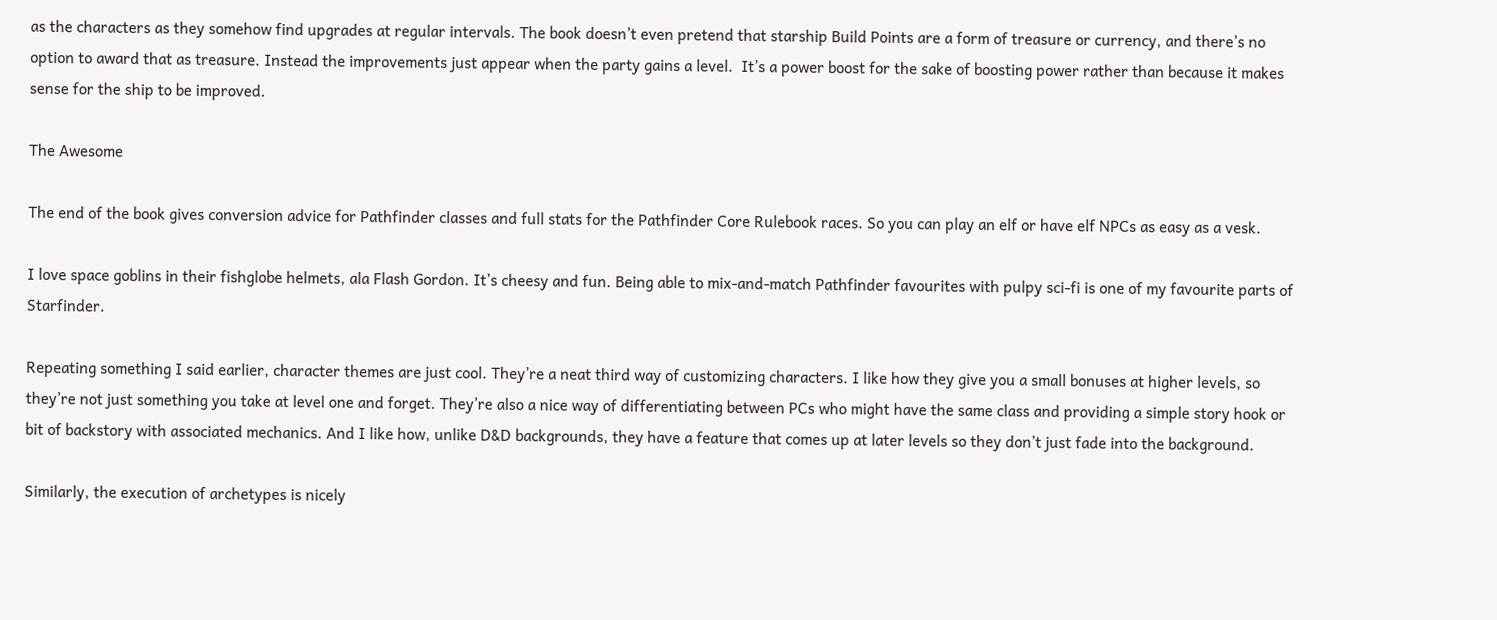as the characters as they somehow find upgrades at regular intervals. The book doesn’t even pretend that starship Build Points are a form of treasure or currency, and there’s no option to award that as treasure. Instead the improvements just appear when the party gains a level.  It’s a power boost for the sake of boosting power rather than because it makes sense for the ship to be improved.

The Awesome

The end of the book gives conversion advice for Pathfinder classes and full stats for the Pathfinder Core Rulebook races. So you can play an elf or have elf NPCs as easy as a vesk.

I love space goblins in their fishglobe helmets, ala Flash Gordon. It’s cheesy and fun. Being able to mix-and-match Pathfinder favourites with pulpy sci-fi is one of my favourite parts of Starfinder.

Repeating something I said earlier, character themes are just cool. They’re a neat third way of customizing characters. I like how they give you a small bonuses at higher levels, so they’re not just something you take at level one and forget. They’re also a nice way of differentiating between PCs who might have the same class and providing a simple story hook or bit of backstory with associated mechanics. And I like how, unlike D&D backgrounds, they have a feature that comes up at later levels so they don’t just fade into the background.

Similarly, the execution of archetypes is nicely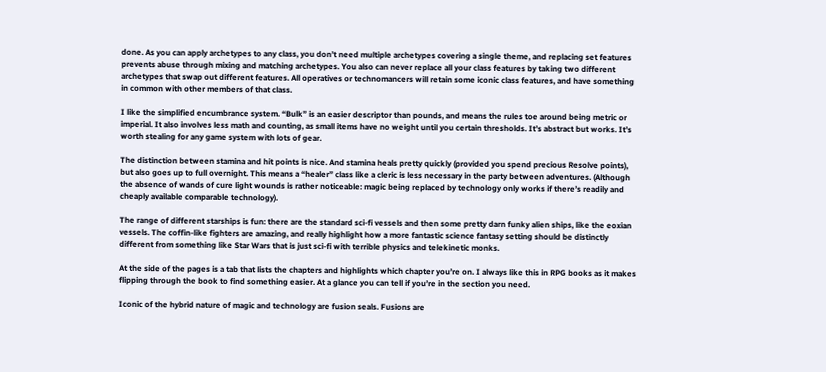done. As you can apply archetypes to any class, you don’t need multiple archetypes covering a single theme, and replacing set features prevents abuse through mixing and matching archetypes. You also can never replace all your class features by taking two different archetypes that swap out different features. All operatives or technomancers will retain some iconic class features, and have something in common with other members of that class.

I like the simplified encumbrance system. “Bulk” is an easier descriptor than pounds, and means the rules toe around being metric or imperial. It also involves less math and counting, as small items have no weight until you certain thresholds. It’s abstract but works. It’s worth stealing for any game system with lots of gear.

The distinction between stamina and hit points is nice. And stamina heals pretty quickly (provided you spend precious Resolve points), but also goes up to full overnight. This means a “healer” class like a cleric is less necessary in the party between adventures. (Although the absence of wands of cure light wounds is rather noticeable: magic being replaced by technology only works if there’s readily and cheaply available comparable technology).

The range of different starships is fun: there are the standard sci-fi vessels and then some pretty darn funky alien ships, like the eoxian vessels. The coffin-like fighters are amazing, and really highlight how a more fantastic science fantasy setting should be distinctly different from something like Star Wars that is just sci-fi with terrible physics and telekinetic monks.

At the side of the pages is a tab that lists the chapters and highlights which chapter you’re on. I always like this in RPG books as it makes flipping through the book to find something easier. At a glance you can tell if you’re in the section you need.

Iconic of the hybrid nature of magic and technology are fusion seals. Fusions are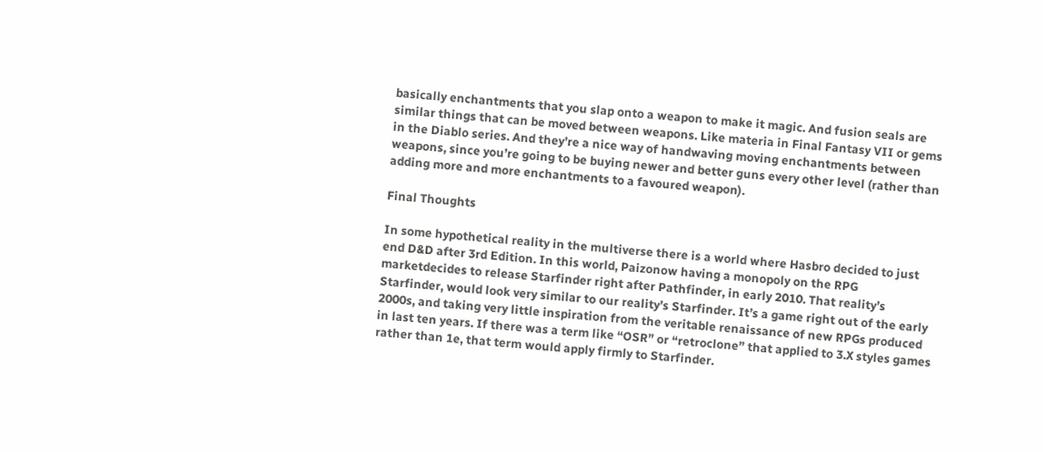basically enchantments that you slap onto a weapon to make it magic. And fusion seals are similar things that can be moved between weapons. Like materia in Final Fantasy VII or gems in the Diablo series. And they’re a nice way of handwaving moving enchantments between weapons, since you’re going to be buying newer and better guns every other level (rather than adding more and more enchantments to a favoured weapon).

Final Thoughts

In some hypothetical reality in the multiverse there is a world where Hasbro decided to just end D&D after 3rd Edition. In this world, Paizonow having a monopoly on the RPG marketdecides to release Starfinder right after Pathfinder, in early 2010. That reality’s Starfinder, would look very similar to our reality’s Starfinder. It’s a game right out of the early 2000s, and taking very little inspiration from the veritable renaissance of new RPGs produced in last ten years. If there was a term like “OSR” or “retroclone” that applied to 3.X styles games rather than 1e, that term would apply firmly to Starfinder.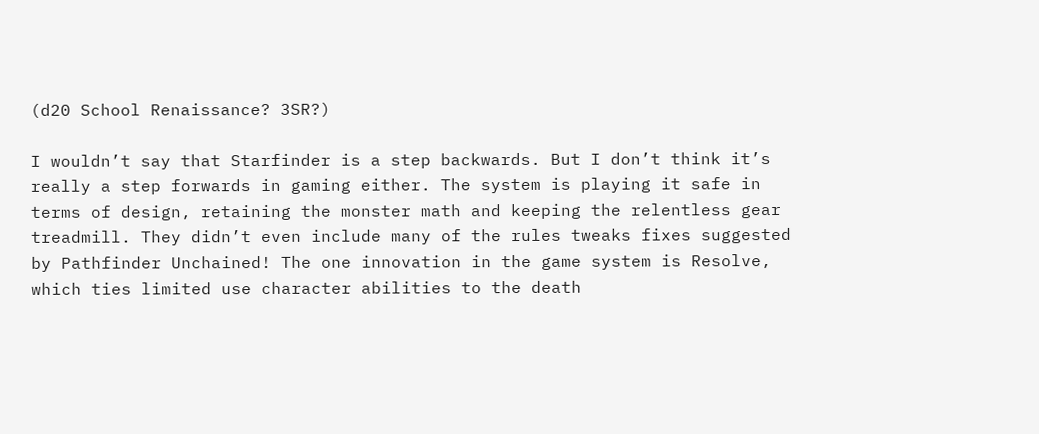(d20 School Renaissance? 3SR?)

I wouldn’t say that Starfinder is a step backwards. But I don’t think it’s really a step forwards in gaming either. The system is playing it safe in terms of design, retaining the monster math and keeping the relentless gear treadmill. They didn’t even include many of the rules tweaks fixes suggested by Pathfinder Unchained! The one innovation in the game system is Resolve, which ties limited use character abilities to the death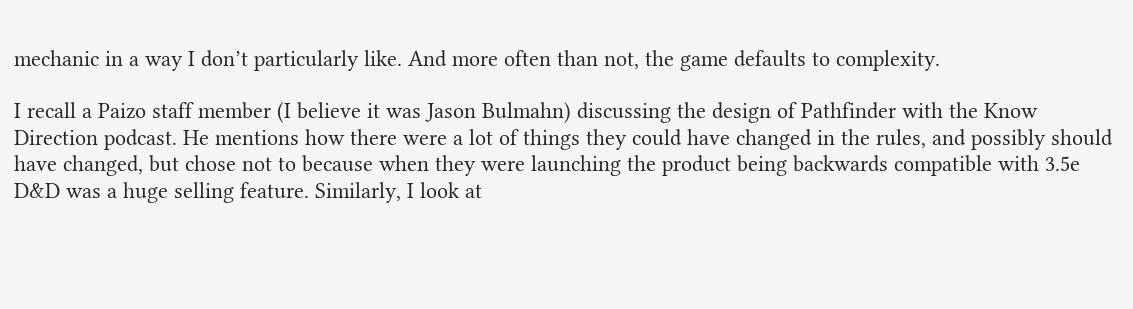mechanic in a way I don’t particularly like. And more often than not, the game defaults to complexity.

I recall a Paizo staff member (I believe it was Jason Bulmahn) discussing the design of Pathfinder with the Know Direction podcast. He mentions how there were a lot of things they could have changed in the rules, and possibly should have changed, but chose not to because when they were launching the product being backwards compatible with 3.5e D&D was a huge selling feature. Similarly, I look at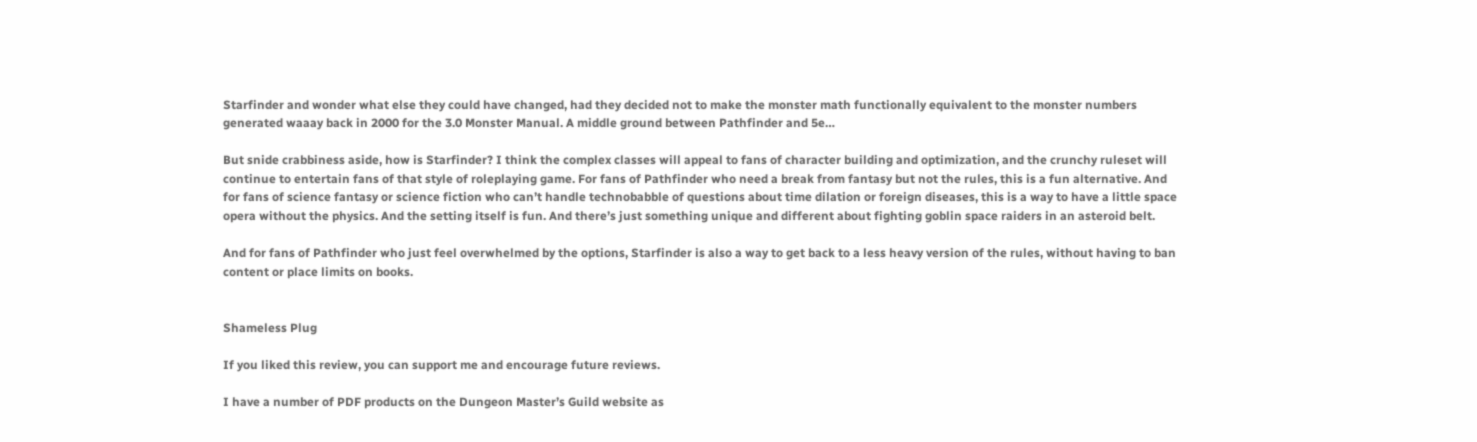Starfinder and wonder what else they could have changed, had they decided not to make the monster math functionally equivalent to the monster numbers generated waaay back in 2000 for the 3.0 Monster Manual. A middle ground between Pathfinder and 5e…

But snide crabbiness aside, how is Starfinder? I think the complex classes will appeal to fans of character building and optimization, and the crunchy ruleset will continue to entertain fans of that style of roleplaying game. For fans of Pathfinder who need a break from fantasy but not the rules, this is a fun alternative. And for fans of science fantasy or science fiction who can’t handle technobabble of questions about time dilation or foreign diseases, this is a way to have a little space opera without the physics. And the setting itself is fun. And there’s just something unique and different about fighting goblin space raiders in an asteroid belt.

And for fans of Pathfinder who just feel overwhelmed by the options, Starfinder is also a way to get back to a less heavy version of the rules, without having to ban content or place limits on books.


Shameless Plug

If you liked this review, you can support me and encourage future reviews.

I have a number of PDF products on the Dungeon Master’s Guild website as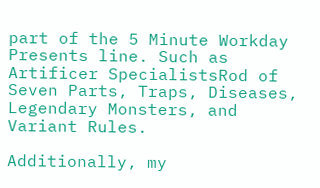part of the 5 Minute Workday Presents line. Such as Artificer SpecialistsRod of Seven Parts, Traps, Diseases, Legendary Monsters, and Variant Rules.

Additionally, my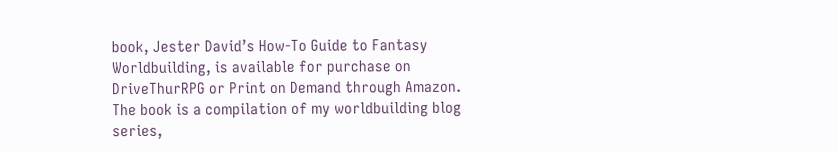book, Jester David’s How-To Guide to Fantasy Worldbuilding, is available for purchase on DriveThurRPG or Print on Demand through Amazon. The book is a compilation of my worldbuilding blog series,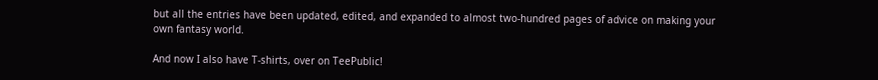but all the entries have been updated, edited, and expanded to almost two-hundred pages of advice on making your own fantasy world.

And now I also have T-shirts, over on TeePublic!